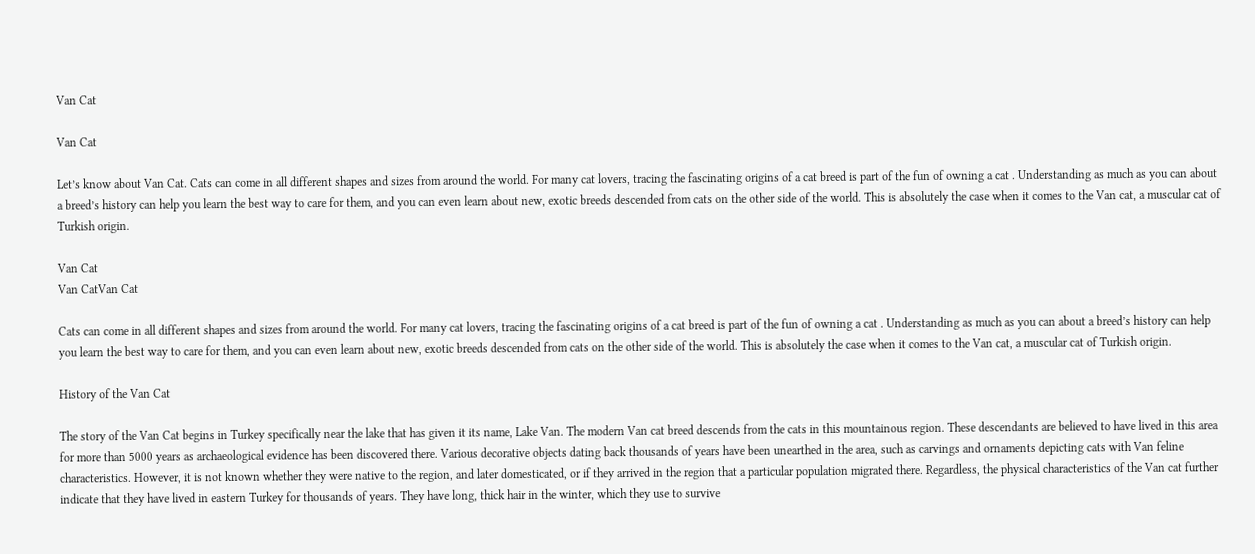Van Cat

Van Cat

Let’s know about Van Cat. Cats can come in all different shapes and sizes from around the world. For many cat lovers, tracing the fascinating origins of a cat breed is part of the fun of owning a cat . Understanding as much as you can about a breed’s history can help you learn the best way to care for them, and you can even learn about new, exotic breeds descended from cats on the other side of the world. This is absolutely the case when it comes to the Van cat, a muscular cat of Turkish origin.

Van Cat
Van CatVan Cat

Cats can come in all different shapes and sizes from around the world. For many cat lovers, tracing the fascinating origins of a cat breed is part of the fun of owning a cat . Understanding as much as you can about a breed’s history can help you learn the best way to care for them, and you can even learn about new, exotic breeds descended from cats on the other side of the world. This is absolutely the case when it comes to the Van cat, a muscular cat of Turkish origin.

History of the Van Cat

The story of the Van Cat begins in Turkey specifically near the lake that has given it its name, Lake Van. The modern Van cat breed descends from the cats in this mountainous region. These descendants are believed to have lived in this area for more than 5000 years as archaeological evidence has been discovered there. Various decorative objects dating back thousands of years have been unearthed in the area, such as carvings and ornaments depicting cats with Van feline characteristics. However, it is not known whether they were native to the region, and later domesticated, or if they arrived in the region that a particular population migrated there. Regardless, the physical characteristics of the Van cat further indicate that they have lived in eastern Turkey for thousands of years. They have long, thick hair in the winter, which they use to survive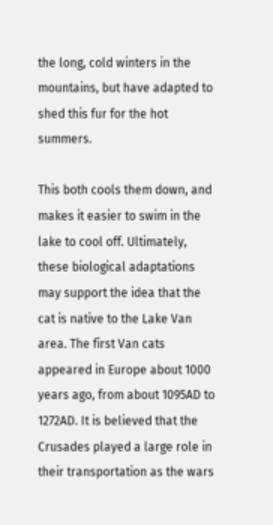the long, cold winters in the mountains, but have adapted to shed this fur for the hot summers.

This both cools them down, and makes it easier to swim in the lake to cool off. Ultimately, these biological adaptations may support the idea that the cat is native to the Lake Van area. The first Van cats appeared in Europe about 1000 years ago, from about 1095AD to 1272AD. It is believed that the Crusades played a large role in their transportation as the wars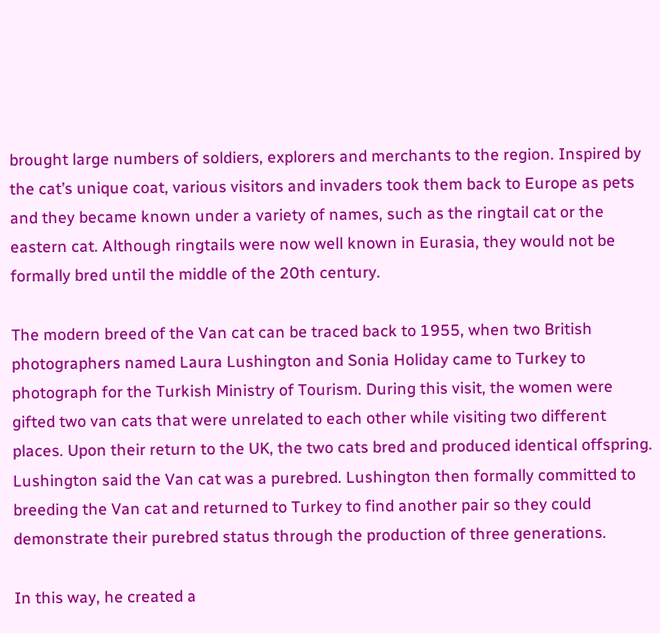brought large numbers of soldiers, explorers and merchants to the region. Inspired by the cat’s unique coat, various visitors and invaders took them back to Europe as pets and they became known under a variety of names, such as the ringtail cat or the eastern cat. Although ringtails were now well known in Eurasia, they would not be formally bred until the middle of the 20th century.

The modern breed of the Van cat can be traced back to 1955, when two British photographers named Laura Lushington and Sonia Holiday came to Turkey to photograph for the Turkish Ministry of Tourism. During this visit, the women were gifted two van cats that were unrelated to each other while visiting two different places. Upon their return to the UK, the two cats bred and produced identical offspring. Lushington said the Van cat was a purebred. Lushington then formally committed to breeding the Van cat and returned to Turkey to find another pair so they could demonstrate their purebred status through the production of three generations.

In this way, he created a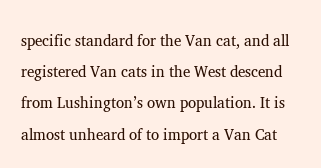specific standard for the Van cat, and all registered Van cats in the West descend from Lushington’s own population. It is almost unheard of to import a Van Cat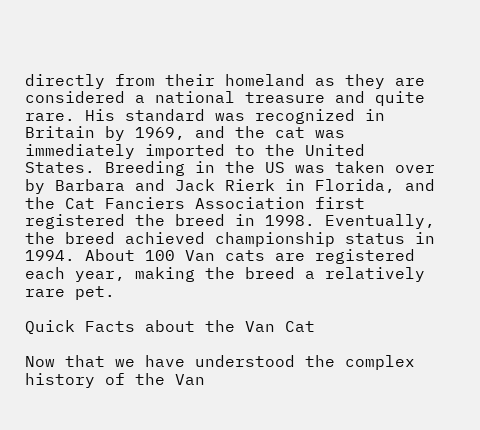directly from their homeland as they are considered a national treasure and quite rare. His standard was recognized in Britain by 1969, and the cat was immediately imported to the United States. Breeding in the US was taken over by Barbara and Jack Rierk in Florida, and the Cat Fanciers Association first registered the breed in 1998. Eventually, the breed achieved championship status in 1994. About 100 Van cats are registered each year, making the breed a relatively rare pet.

Quick Facts about the Van Cat

Now that we have understood the complex history of the Van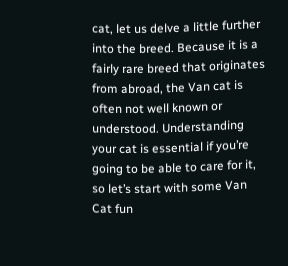cat, let us delve a little further into the breed. Because it is a fairly rare breed that originates from abroad, the Van cat is often not well known or understood. Understanding your cat is essential if you’re going to be able to care for it, so let’s start with some Van Cat fun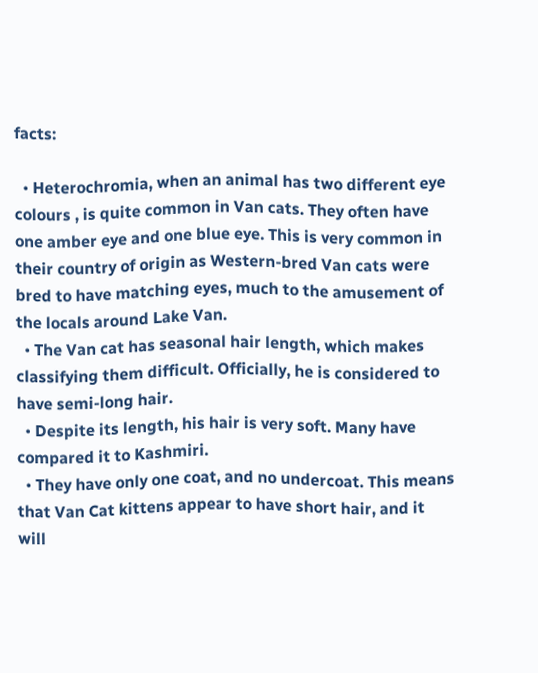facts:

  • Heterochromia, when an animal has two different eye colours , is quite common in Van cats. They often have one amber eye and one blue eye. This is very common in their country of origin as Western-bred Van cats were bred to have matching eyes, much to the amusement of the locals around Lake Van.
  • The Van cat has seasonal hair length, which makes classifying them difficult. Officially, he is considered to have semi-long hair.
  • Despite its length, his hair is very soft. Many have compared it to Kashmiri.
  • They have only one coat, and no undercoat. This means that Van Cat kittens appear to have short hair, and it will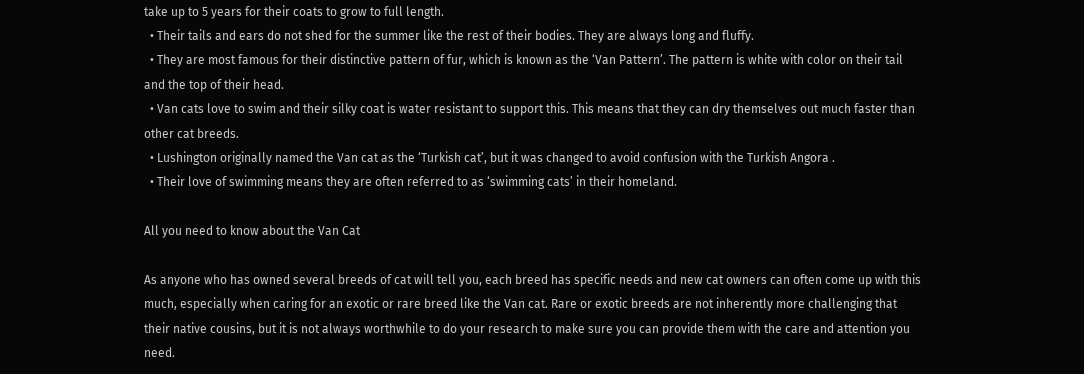take up to 5 years for their coats to grow to full length.
  • Their tails and ears do not shed for the summer like the rest of their bodies. They are always long and fluffy.
  • They are most famous for their distinctive pattern of fur, which is known as the ‘Van Pattern’. The pattern is white with color on their tail and the top of their head.
  • Van cats love to swim and their silky coat is water resistant to support this. This means that they can dry themselves out much faster than other cat breeds.
  • Lushington originally named the Van cat as the ‘Turkish cat’, but it was changed to avoid confusion with the Turkish Angora .
  • Their love of swimming means they are often referred to as ‘swimming cats’ in their homeland.

All you need to know about the Van Cat

As anyone who has owned several breeds of cat will tell you, each breed has specific needs and new cat owners can often come up with this much, especially when caring for an exotic or rare breed like the Van cat. Rare or exotic breeds are not inherently more challenging that their native cousins, but it is not always worthwhile to do your research to make sure you can provide them with the care and attention you need.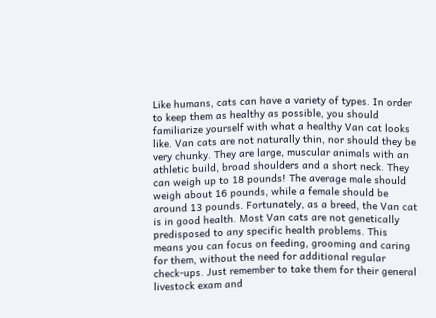Like humans, cats can have a variety of types. In order to keep them as healthy as possible, you should familiarize yourself with what a healthy Van cat looks like. Van cats are not naturally thin, nor should they be very chunky. They are large, muscular animals with an athletic build, broad shoulders and a short neck. They can weigh up to 18 pounds! The average male should weigh about 16 pounds, while a female should be around 13 pounds. Fortunately, as a breed, the Van cat is in good health. Most Van cats are not genetically predisposed to any specific health problems. This means you can focus on feeding, grooming and caring for them, without the need for additional regular check-ups. Just remember to take them for their general livestock exam and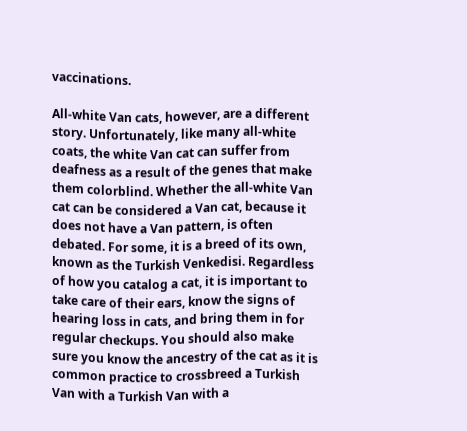vaccinations.

All-white Van cats, however, are a different story. Unfortunately, like many all-white coats, the white Van cat can suffer from deafness as a result of the genes that make them colorblind. Whether the all-white Van cat can be considered a Van cat, because it does not have a Van pattern, is often debated. For some, it is a breed of its own, known as the Turkish Venkedisi. Regardless of how you catalog a cat, it is important to take care of their ears, know the signs of hearing loss in cats, and bring them in for regular checkups. You should also make sure you know the ancestry of the cat as it is common practice to crossbreed a Turkish Van with a Turkish Van with a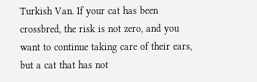Turkish Van. If your cat has been crossbred, the risk is not zero, and you want to continue taking care of their ears, but a cat that has not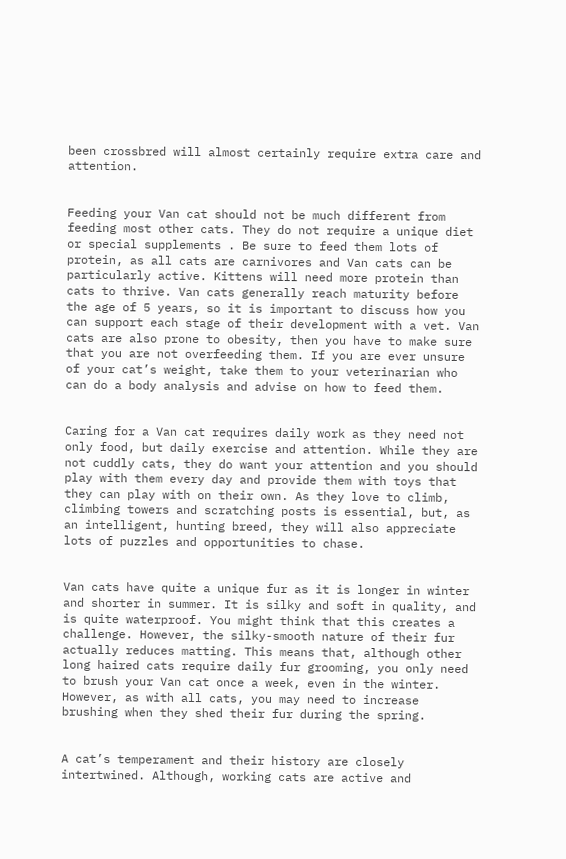been crossbred will almost certainly require extra care and attention.


Feeding your Van cat should not be much different from feeding most other cats. They do not require a unique diet or special supplements . Be sure to feed them lots of protein, as all cats are carnivores and Van cats can be particularly active. Kittens will need more protein than cats to thrive. Van cats generally reach maturity before the age of 5 years, so it is important to discuss how you can support each stage of their development with a vet. Van cats are also prone to obesity, then you have to make sure that you are not overfeeding them. If you are ever unsure of your cat’s weight, take them to your veterinarian who can do a body analysis and advise on how to feed them.


Caring for a Van cat requires daily work as they need not only food, but daily exercise and attention. While they are not cuddly cats, they do want your attention and you should play with them every day and provide them with toys that they can play with on their own. As they love to climb, climbing towers and scratching posts is essential, but, as an intelligent, hunting breed, they will also appreciate lots of puzzles and opportunities to chase.


Van cats have quite a unique fur as it is longer in winter and shorter in summer. It is silky and soft in quality, and is quite waterproof. You might think that this creates a challenge. However, the silky-smooth nature of their fur actually reduces matting. This means that, although other long haired cats require daily fur grooming, you only need to brush your Van cat once a week, even in the winter. However, as with all cats, you may need to increase brushing when they shed their fur during the spring.


A cat’s temperament and their history are closely intertwined. Although, working cats are active and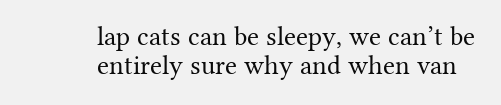lap cats can be sleepy, we can’t be entirely sure why and when van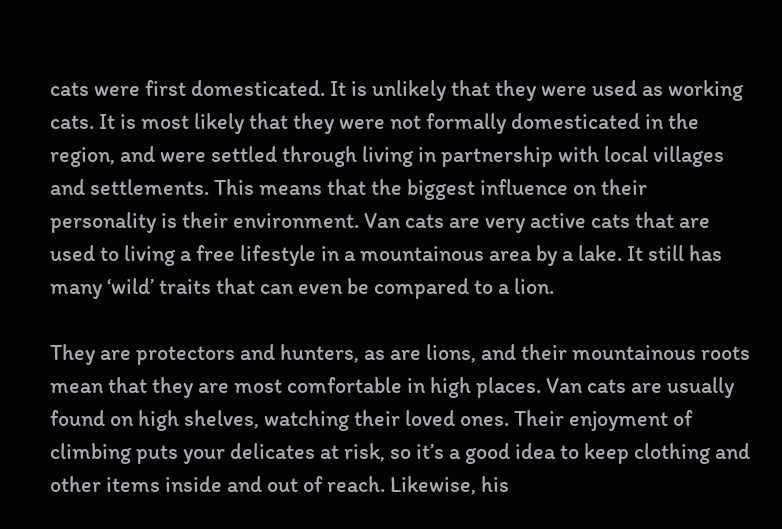cats were first domesticated. It is unlikely that they were used as working cats. It is most likely that they were not formally domesticated in the region, and were settled through living in partnership with local villages and settlements. This means that the biggest influence on their personality is their environment. Van cats are very active cats that are used to living a free lifestyle in a mountainous area by a lake. It still has many ‘wild’ traits that can even be compared to a lion.

They are protectors and hunters, as are lions, and their mountainous roots mean that they are most comfortable in high places. Van cats are usually found on high shelves, watching their loved ones. Their enjoyment of climbing puts your delicates at risk, so it’s a good idea to keep clothing and other items inside and out of reach. Likewise, his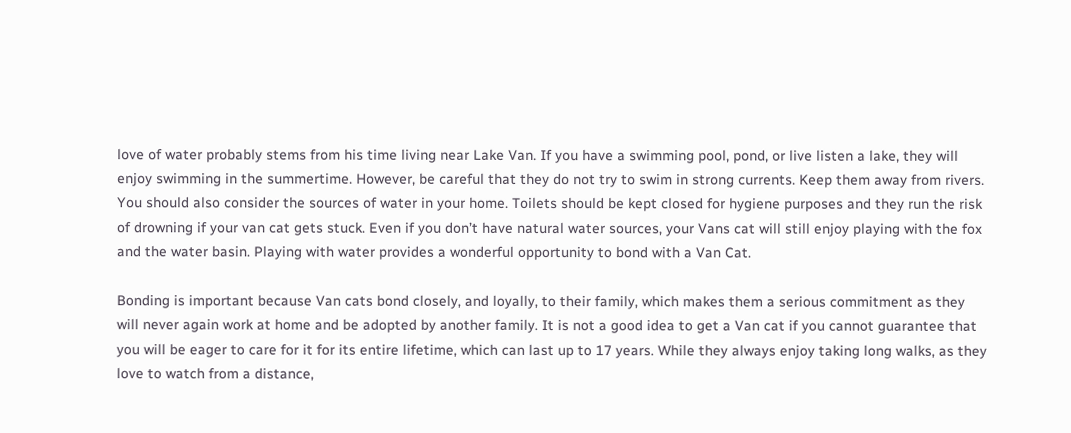love of water probably stems from his time living near Lake Van. If you have a swimming pool, pond, or live listen a lake, they will enjoy swimming in the summertime. However, be careful that they do not try to swim in strong currents. Keep them away from rivers. You should also consider the sources of water in your home. Toilets should be kept closed for hygiene purposes and they run the risk of drowning if your van cat gets stuck. Even if you don’t have natural water sources, your Vans cat will still enjoy playing with the fox and the water basin. Playing with water provides a wonderful opportunity to bond with a Van Cat.

Bonding is important because Van cats bond closely, and loyally, to their family, which makes them a serious commitment as they will never again work at home and be adopted by another family. It is not a good idea to get a Van cat if you cannot guarantee that you will be eager to care for it for its entire lifetime, which can last up to 17 years. While they always enjoy taking long walks, as they love to watch from a distance,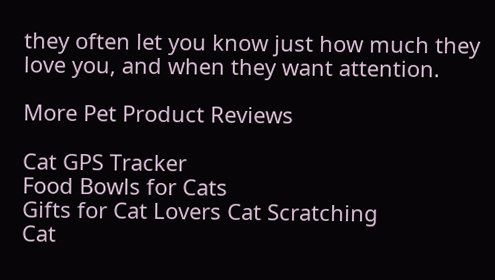they often let you know just how much they love you, and when they want attention.

More Pet Product Reviews

Cat GPS Tracker
Food Bowls for Cats
Gifts for Cat Lovers Cat Scratching
Cat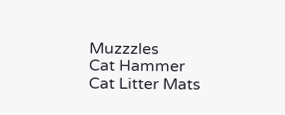Muzzzles
Cat Hammer
Cat Litter Mats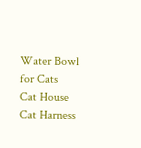Water Bowl for Cats
Cat House
Cat Harness